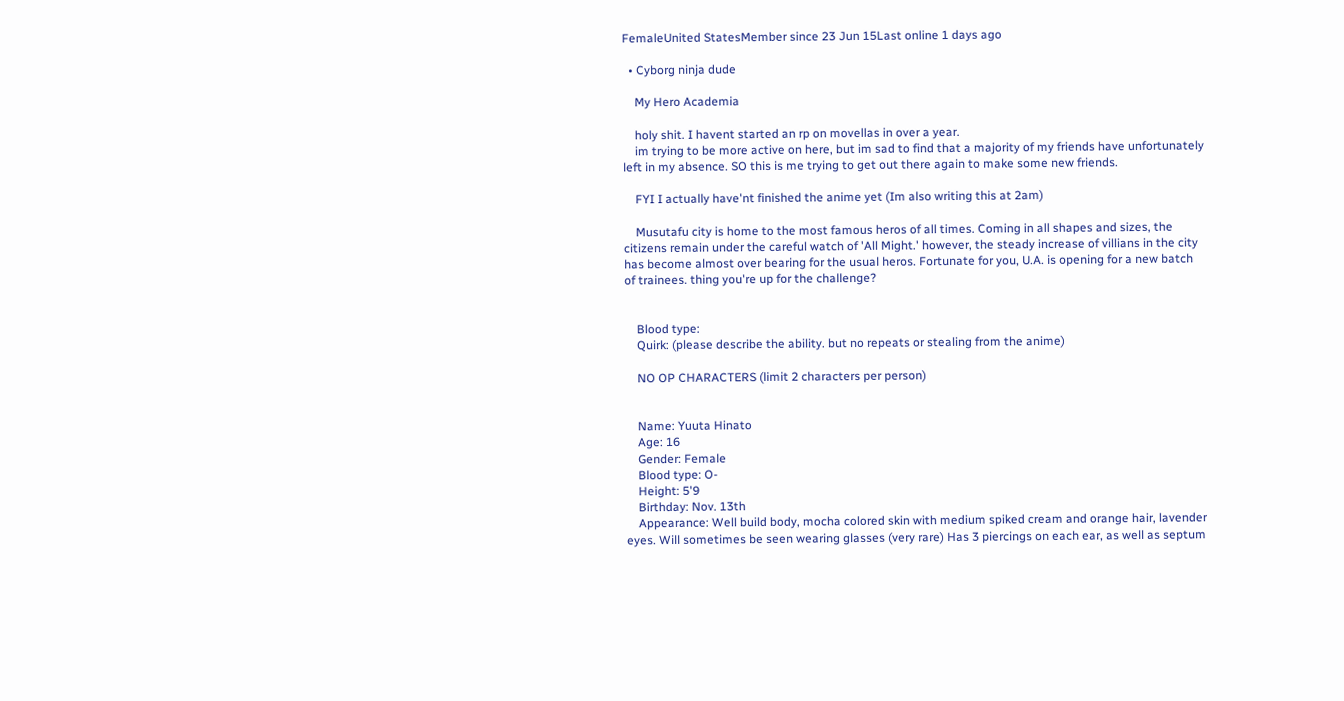FemaleUnited StatesMember since 23 Jun 15Last online 1 days ago

  • Cyborg ninja dude

    My Hero Academia

    holy shit. I havent started an rp on movellas in over a year.
    im trying to be more active on here, but im sad to find that a majority of my friends have unfortunately left in my absence. SO this is me trying to get out there again to make some new friends.

    FYI I actually have'nt finished the anime yet (Im also writing this at 2am)

    Musutafu city is home to the most famous heros of all times. Coming in all shapes and sizes, the citizens remain under the careful watch of 'All Might.' however, the steady increase of villians in the city has become almost over bearing for the usual heros. Fortunate for you, U.A. is opening for a new batch of trainees. thing you're up for the challenge?


    Blood type:
    Quirk: (please describe the ability. but no repeats or stealing from the anime)

    NO OP CHARACTERS (limit 2 characters per person)


    Name: Yuuta Hinato
    Age: 16
    Gender: Female
    Blood type: O-
    Height: 5'9
    Birthday: Nov. 13th
    Appearance: Well build body, mocha colored skin with medium spiked cream and orange hair, lavender eyes. Will sometimes be seen wearing glasses (very rare) Has 3 piercings on each ear, as well as septum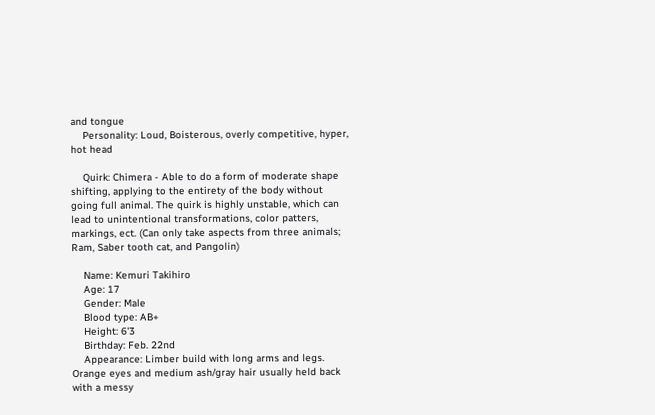and tongue
    Personality: Loud, Boisterous, overly competitive, hyper, hot head

    Quirk: Chimera - Able to do a form of moderate shape shifting, applying to the entirety of the body without going full animal. The quirk is highly unstable, which can lead to unintentional transformations, color patters, markings, ect. (Can only take aspects from three animals; Ram, Saber tooth cat, and Pangolin)

    Name: Kemuri Takihiro
    Age: 17
    Gender: Male
    Blood type: AB+
    Height: 6'3
    Birthday: Feb. 22nd
    Appearance: Limber build with long arms and legs. Orange eyes and medium ash/gray hair usually held back with a messy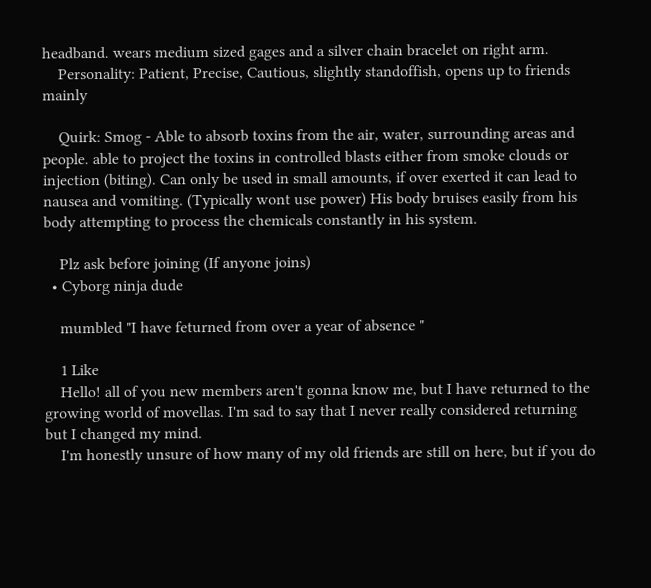headband. wears medium sized gages and a silver chain bracelet on right arm.
    Personality: Patient, Precise, Cautious, slightly standoffish, opens up to friends mainly

    Quirk: Smog - Able to absorb toxins from the air, water, surrounding areas and people. able to project the toxins in controlled blasts either from smoke clouds or injection (biting). Can only be used in small amounts, if over exerted it can lead to nausea and vomiting. (Typically wont use power) His body bruises easily from his body attempting to process the chemicals constantly in his system.

    Plz ask before joining (If anyone joins)
  • Cyborg ninja dude

    mumbled "I have feturned from over a year of absence "

    1 Like
    Hello! all of you new members aren't gonna know me, but I have returned to the growing world of movellas. I'm sad to say that I never really considered returning but I changed my mind.
    I'm honestly unsure of how many of my old friends are still on here, but if you do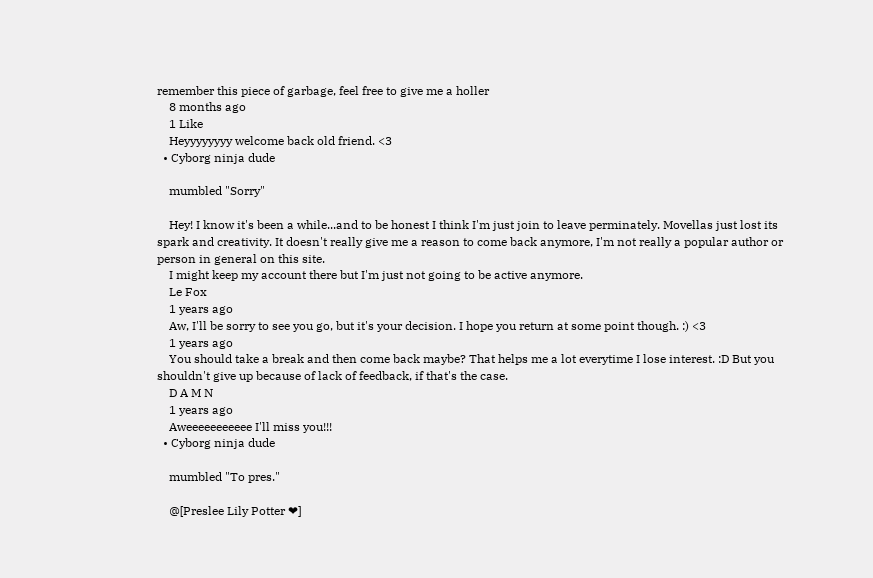remember this piece of garbage, feel free to give me a holler
    8 months ago
    1 Like
    Heyyyyyyyy welcome back old friend. <3
  • Cyborg ninja dude

    mumbled "Sorry"

    Hey! I know it's been a while...and to be honest I think I'm just join to leave perminately. Movellas just lost its spark and creativity. It doesn't really give me a reason to come back anymore, I'm not really a popular author or person in general on this site.
    I might keep my account there but I'm just not going to be active anymore.
    Le Fox
    1 years ago
    Aw, I'll be sorry to see you go, but it's your decision. I hope you return at some point though. :) <3
    1 years ago
    You should take a break and then come back maybe? That helps me a lot everytime I lose interest. :D But you shouldn't give up because of lack of feedback, if that's the case.
    D A M N
    1 years ago
    Aweeeeeeeeeee I'll miss you!!!
  • Cyborg ninja dude

    mumbled "To pres."

    @[Preslee Lily Potter ❤]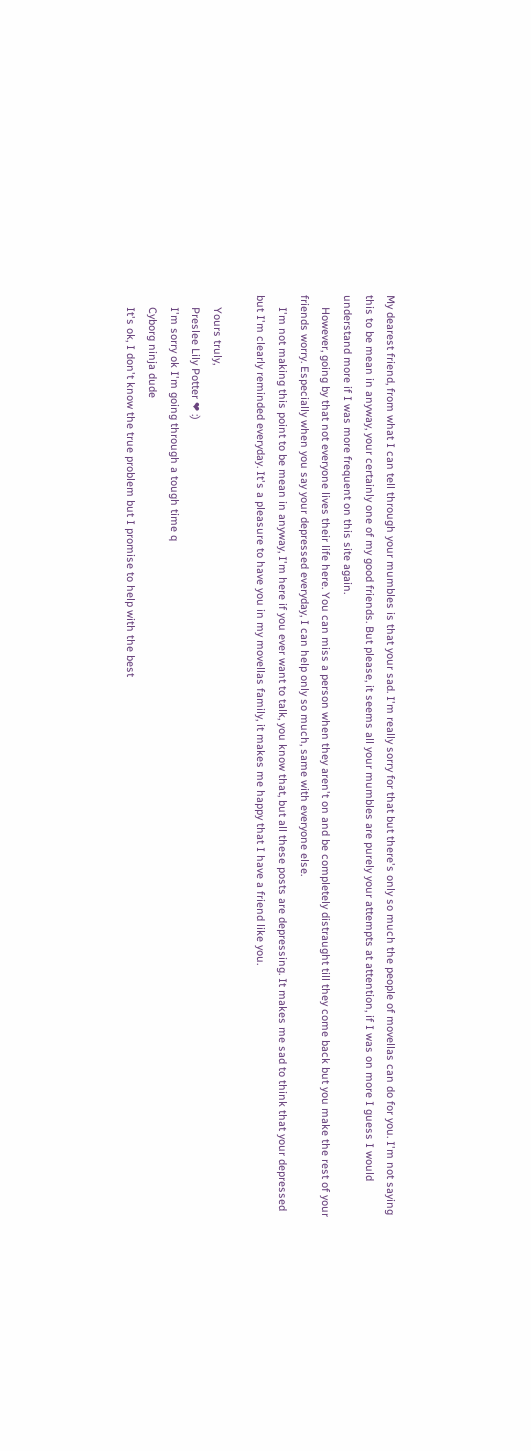My dearest friend, from what I can tell through your mumbles is that your sad. I'm really sorry for that but there's only so much the people of movellas can do for you. I'm not saying this to be mean in anyway, your certainly one of my good friends. But please, it seems all your mumbles are purely your attempts at attention, if I was on more I guess I would understand more if I was more frequent on this site again.
    However, going by that not everyone lives their life here. You can miss a person when they aren't on and be completely distraught till they come back but you make the rest of your friends worry. Especially when you say your depressed everyday, I can help only so much, same with everyone else.
    I'm not making this point to be mean in anyway, I'm here if you ever want to talk, you know that, but all these posts are depressing. It makes me sad to think that your depressed but I'm clearly reminded everyday. It's a pleasure to have you in my movellas family, it makes me happy that I have a friend like you.

    Yours truly,
    Preslee Lily Potter ❤ :)
    I'm sorry ok I'm going through a tough time q
    Cyborg ninja dude
    It's ok, I don't know the true problem but I promise to help with the best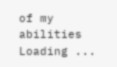of my abilities
Loading ...